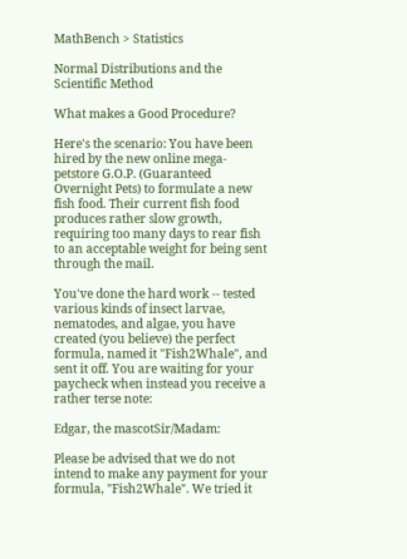MathBench > Statistics

Normal Distributions and the Scientific Method

What makes a Good Procedure?

Here's the scenario: You have been hired by the new online mega-petstore G.O.P. (Guaranteed Overnight Pets) to formulate a new fish food. Their current fish food produces rather slow growth, requiring too many days to rear fish to an acceptable weight for being sent through the mail.

You've done the hard work -- tested various kinds of insect larvae, nematodes, and algae, you have created (you believe) the perfect formula, named it "Fish2Whale", and sent it off. You are waiting for your paycheck when instead you receive a rather terse note:

Edgar, the mascotSir/Madam:

Please be advised that we do not intend to make any payment for your formula, "Fish2Whale". We tried it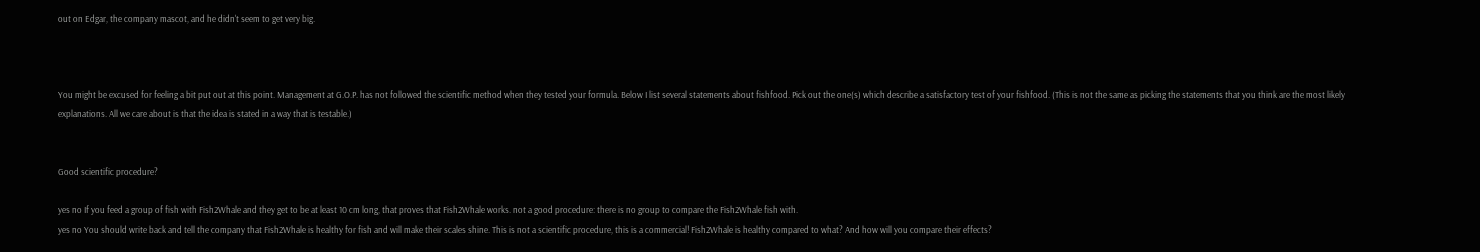out on Edgar, the company mascot, and he didn't seem to get very big.



You might be excused for feeling a bit put out at this point. Management at G.O.P. has not followed the scientific method when they tested your formula. Below I list several statements about fishfood. Pick out the one(s) which describe a satisfactory test of your fishfood. (This is not the same as picking the statements that you think are the most likely explanations. All we care about is that the idea is stated in a way that is testable.)


Good scientific procedure?

yes no If you feed a group of fish with Fish2Whale and they get to be at least 10 cm long, that proves that Fish2Whale works. not a good procedure: there is no group to compare the Fish2Whale fish with.
yes no You should write back and tell the company that Fish2Whale is healthy for fish and will make their scales shine. This is not a scientific procedure, this is a commercial! Fish2Whale is healthy compared to what? And how will you compare their effects?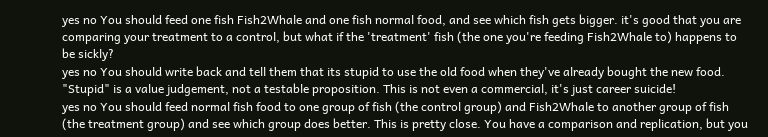yes no You should feed one fish Fish2Whale and one fish normal food, and see which fish gets bigger. it's good that you are comparing your treatment to a control, but what if the 'treatment' fish (the one you're feeding Fish2Whale to) happens to be sickly?
yes no You should write back and tell them that its stupid to use the old food when they've already bought the new food. "Stupid" is a value judgement, not a testable proposition. This is not even a commercial, it's just career suicide!
yes no You should feed normal fish food to one group of fish (the control group) and Fish2Whale to another group of fish (the treatment group) and see which group does better. This is pretty close. You have a comparison and replication, but you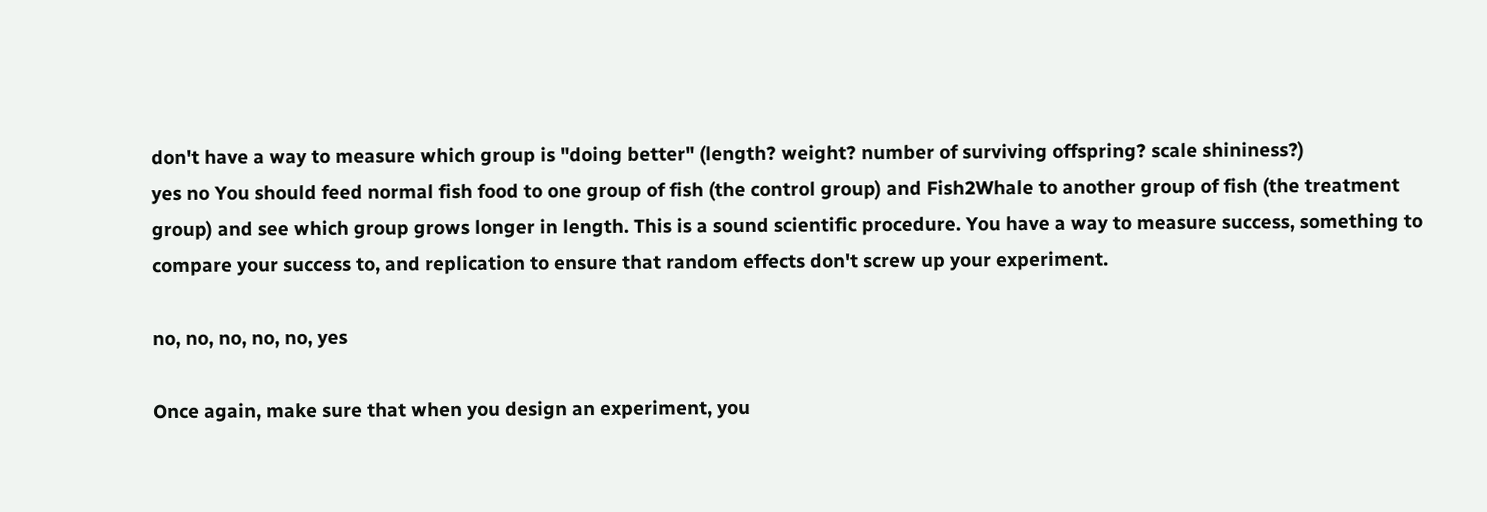don't have a way to measure which group is "doing better" (length? weight? number of surviving offspring? scale shininess?)
yes no You should feed normal fish food to one group of fish (the control group) and Fish2Whale to another group of fish (the treatment group) and see which group grows longer in length. This is a sound scientific procedure. You have a way to measure success, something to compare your success to, and replication to ensure that random effects don't screw up your experiment.

no, no, no, no, no, yes

Once again, make sure that when you design an experiment, you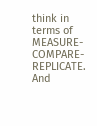think in terms of MEASURE-COMPARE-REPLICATE. And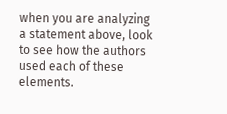when you are analyzing a statement above, look to see how the authors used each of these elements.